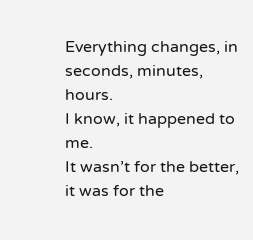Everything changes, in seconds, minutes, hours.
I know, it happened to me.
It wasn’t for the better, it was for the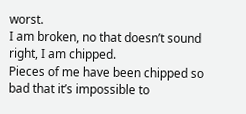worst.
I am broken, no that doesn’t sound right, I am chipped.
Pieces of me have been chipped so bad that it’s impossible to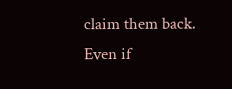claim them back.
Even if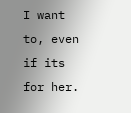I want to, even if its for her.